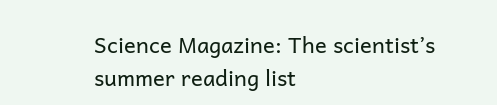Science Magazine: The scientist’s summer reading list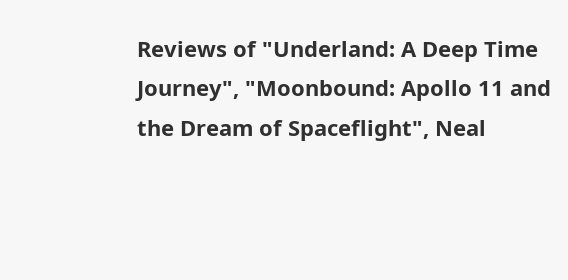Reviews of "Underland: A Deep Time Journey", "Moonbound: Apollo 11 and the Dream of Spaceflight", Neal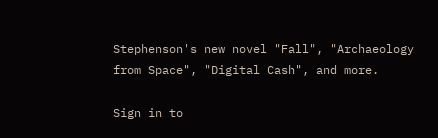Stephenson's new novel "Fall", "Archaeology from Space", "Digital Cash", and more.

Sign in to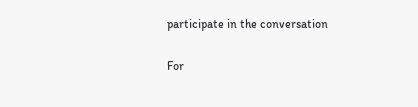participate in the conversation

For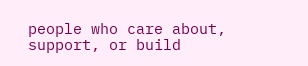people who care about, support, or build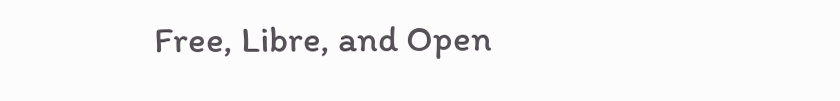Free, Libre, and Open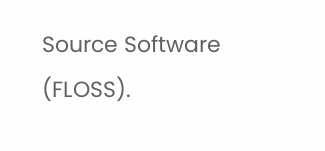Source Software (FLOSS).